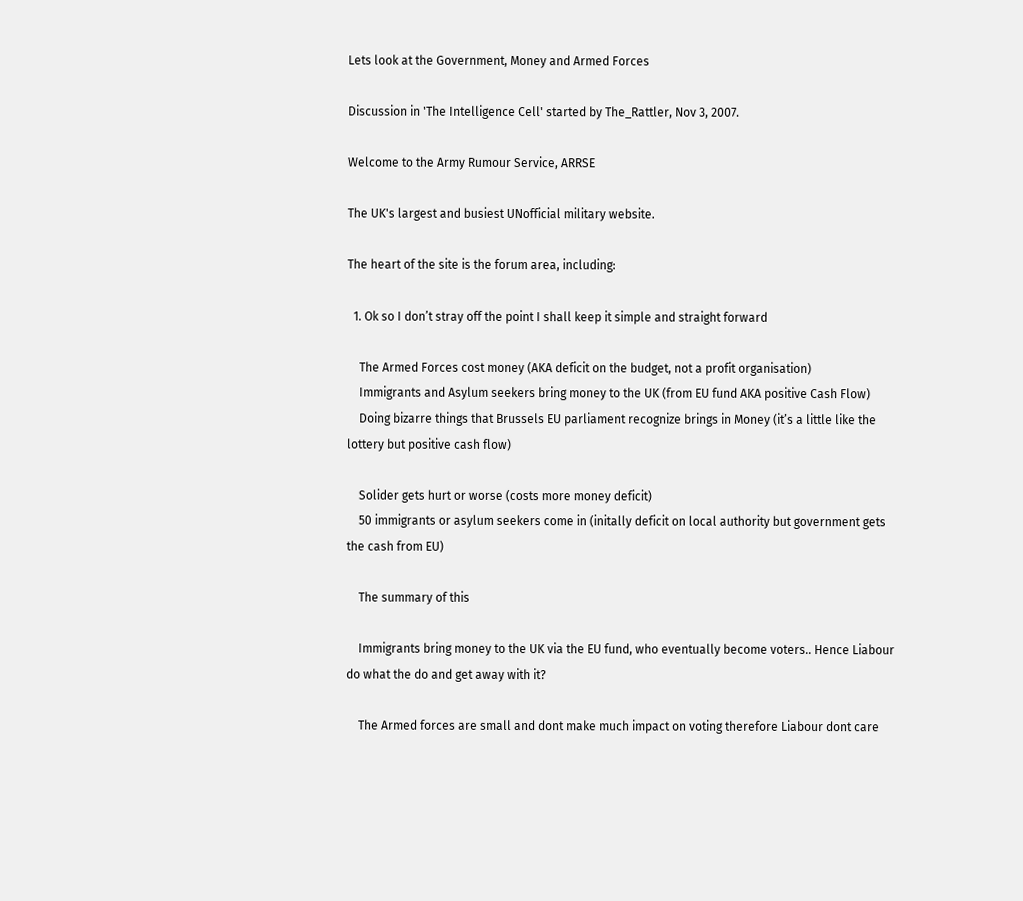Lets look at the Government, Money and Armed Forces

Discussion in 'The Intelligence Cell' started by The_Rattler, Nov 3, 2007.

Welcome to the Army Rumour Service, ARRSE

The UK's largest and busiest UNofficial military website.

The heart of the site is the forum area, including:

  1. Ok so I don’t stray off the point I shall keep it simple and straight forward

    The Armed Forces cost money (AKA deficit on the budget, not a profit organisation)
    Immigrants and Asylum seekers bring money to the UK (from EU fund AKA positive Cash Flow)
    Doing bizarre things that Brussels EU parliament recognize brings in Money (it’s a little like the lottery but positive cash flow)

    Solider gets hurt or worse (costs more money deficit)
    50 immigrants or asylum seekers come in (initally deficit on local authority but government gets the cash from EU)

    The summary of this

    Immigrants bring money to the UK via the EU fund, who eventually become voters.. Hence Liabour do what the do and get away with it?

    The Armed forces are small and dont make much impact on voting therefore Liabour dont care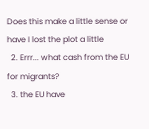Does this make a little sense or have I lost the plot a little
  2. Errr... what cash from the EU for migrants?
  3. the EU have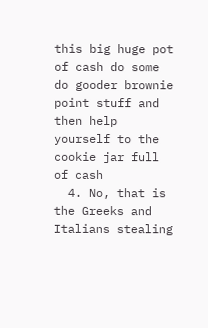this big huge pot of cash do some do gooder brownie point stuff and then help yourself to the cookie jar full of cash
  4. No, that is the Greeks and Italians stealing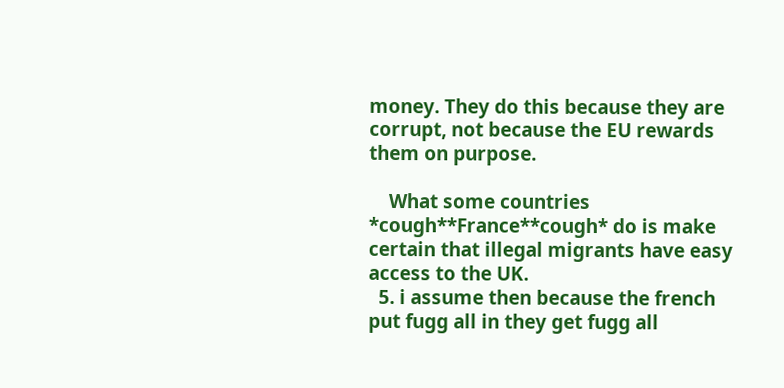money. They do this because they are corrupt, not because the EU rewards them on purpose.

    What some countries *cough**France**cough* do is make certain that illegal migrants have easy access to the UK.
  5. i assume then because the french put fugg all in they get fugg all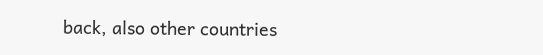back, also other countries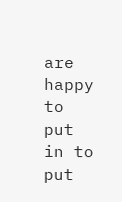are happy to put in to put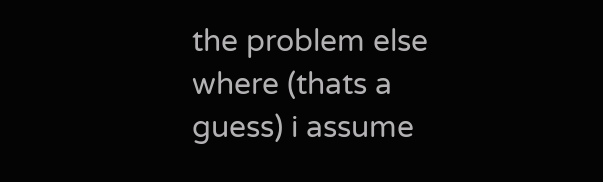the problem else where (thats a guess) i assume